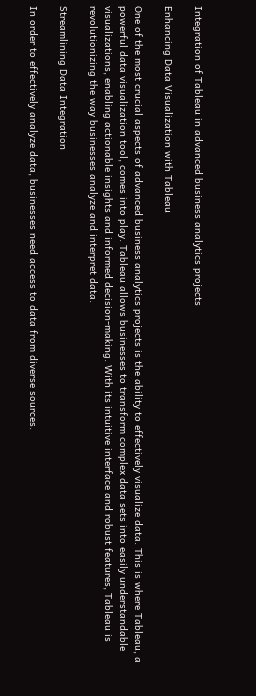Integration of Tableau in advanced business analytics projects

Enhancing Data Visualization with Tableau

One of the most crucial aspects of advanced business analytics projects is the ability to effectively visualize data. This is where Tableau, a powerful data visualization tool, comes into play. Tableau allows businesses to transform complex data sets into easily understandable visualizations, enabling actionable insights and informed decision-making. With its intuitive interface and robust features, Tableau is revolutionizing the way businesses analyze and interpret data.

Streamlining Data Integration

In order to effectively analyze data, businesses need access to data from diverse sources.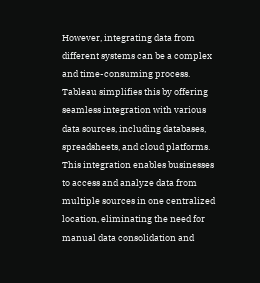However, integrating data from different systems can be a complex and time-consuming process. Tableau simplifies this by offering seamless integration with various data sources, including databases, spreadsheets, and cloud platforms. This integration enables businesses to access and analyze data from multiple sources in one centralized location, eliminating the need for manual data consolidation and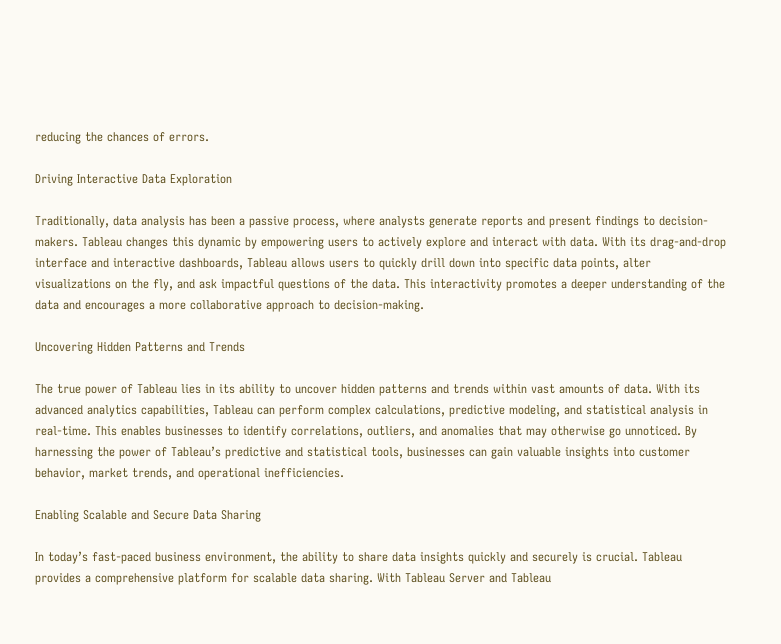reducing the chances of errors.

Driving Interactive Data Exploration

Traditionally, data analysis has been a passive process, where analysts generate reports and present findings to decision-makers. Tableau changes this dynamic by empowering users to actively explore and interact with data. With its drag-and-drop interface and interactive dashboards, Tableau allows users to quickly drill down into specific data points, alter visualizations on the fly, and ask impactful questions of the data. This interactivity promotes a deeper understanding of the data and encourages a more collaborative approach to decision-making.

Uncovering Hidden Patterns and Trends

The true power of Tableau lies in its ability to uncover hidden patterns and trends within vast amounts of data. With its advanced analytics capabilities, Tableau can perform complex calculations, predictive modeling, and statistical analysis in real-time. This enables businesses to identify correlations, outliers, and anomalies that may otherwise go unnoticed. By harnessing the power of Tableau’s predictive and statistical tools, businesses can gain valuable insights into customer behavior, market trends, and operational inefficiencies.

Enabling Scalable and Secure Data Sharing

In today’s fast-paced business environment, the ability to share data insights quickly and securely is crucial. Tableau provides a comprehensive platform for scalable data sharing. With Tableau Server and Tableau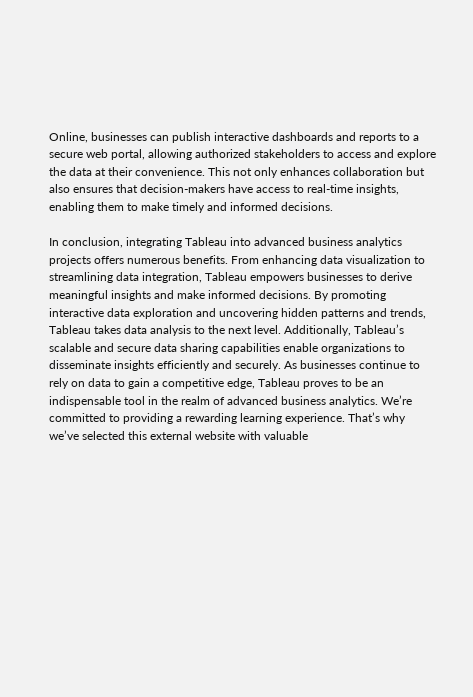Online, businesses can publish interactive dashboards and reports to a secure web portal, allowing authorized stakeholders to access and explore the data at their convenience. This not only enhances collaboration but also ensures that decision-makers have access to real-time insights, enabling them to make timely and informed decisions.

In conclusion, integrating Tableau into advanced business analytics projects offers numerous benefits. From enhancing data visualization to streamlining data integration, Tableau empowers businesses to derive meaningful insights and make informed decisions. By promoting interactive data exploration and uncovering hidden patterns and trends, Tableau takes data analysis to the next level. Additionally, Tableau’s scalable and secure data sharing capabilities enable organizations to disseminate insights efficiently and securely. As businesses continue to rely on data to gain a competitive edge, Tableau proves to be an indispensable tool in the realm of advanced business analytics. We’re committed to providing a rewarding learning experience. That’s why we’ve selected this external website with valuable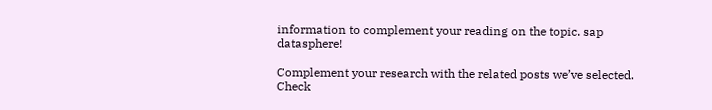information to complement your reading on the topic. sap datasphere!

Complement your research with the related posts we’ve selected. Check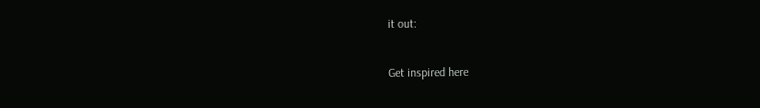it out:

Get inspired here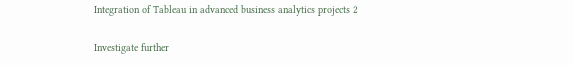Integration of Tableau in advanced business analytics projects 2

Investigate further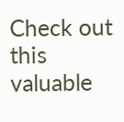Check out this valuable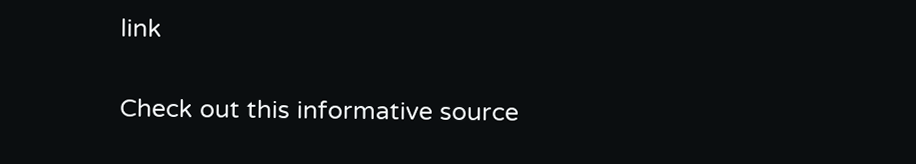link

Check out this informative source